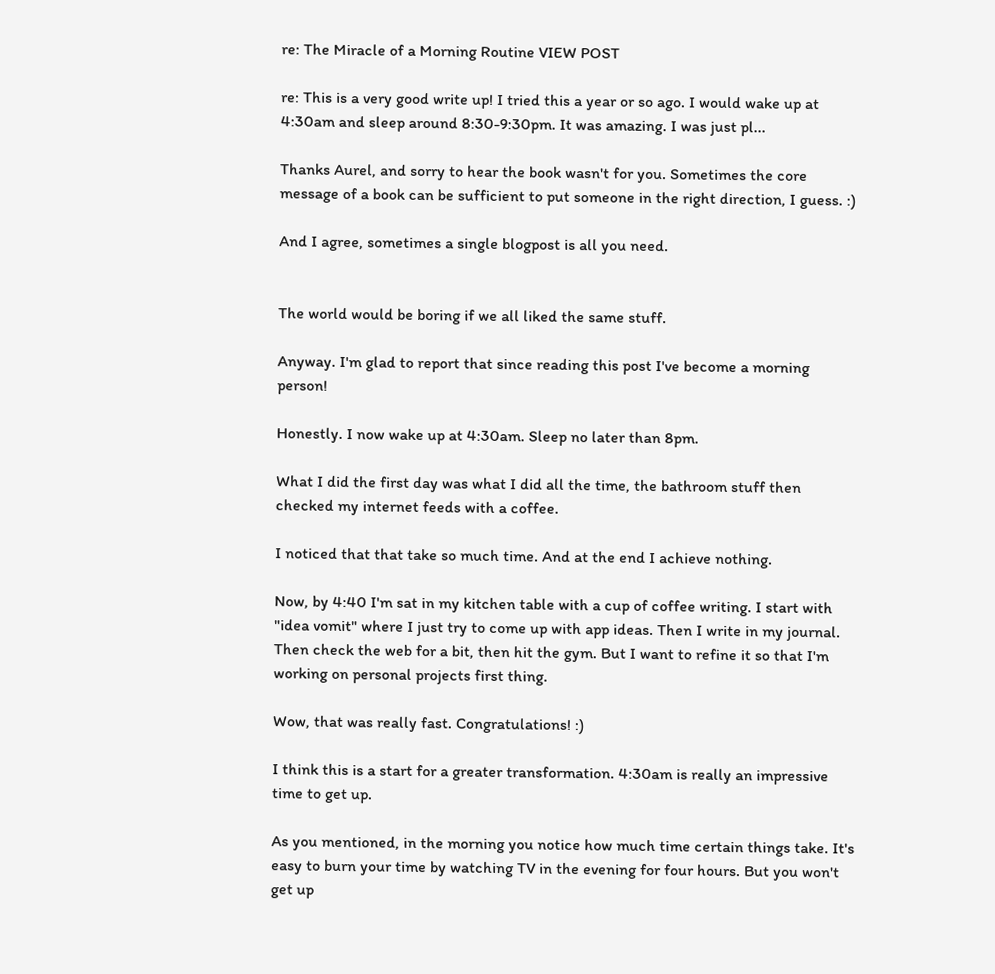re: The Miracle of a Morning Routine VIEW POST

re: This is a very good write up! I tried this a year or so ago. I would wake up at 4:30am and sleep around 8:30-9:30pm. It was amazing. I was just pl...

Thanks Aurel, and sorry to hear the book wasn't for you. Sometimes the core message of a book can be sufficient to put someone in the right direction, I guess. :)

And I agree, sometimes a single blogpost is all you need.


The world would be boring if we all liked the same stuff.

Anyway. I'm glad to report that since reading this post I've become a morning person!

Honestly. I now wake up at 4:30am. Sleep no later than 8pm.

What I did the first day was what I did all the time, the bathroom stuff then checked my internet feeds with a coffee.

I noticed that that take so much time. And at the end I achieve nothing.

Now, by 4:40 I'm sat in my kitchen table with a cup of coffee writing. I start with "idea vomit" where I just try to come up with app ideas. Then I write in my journal. Then check the web for a bit, then hit the gym. But I want to refine it so that I'm working on personal projects first thing.

Wow, that was really fast. Congratulations! :)

I think this is a start for a greater transformation. 4:30am is really an impressive time to get up.

As you mentioned, in the morning you notice how much time certain things take. It's easy to burn your time by watching TV in the evening for four hours. But you won't get up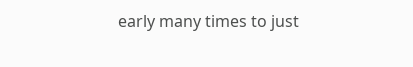early many times to just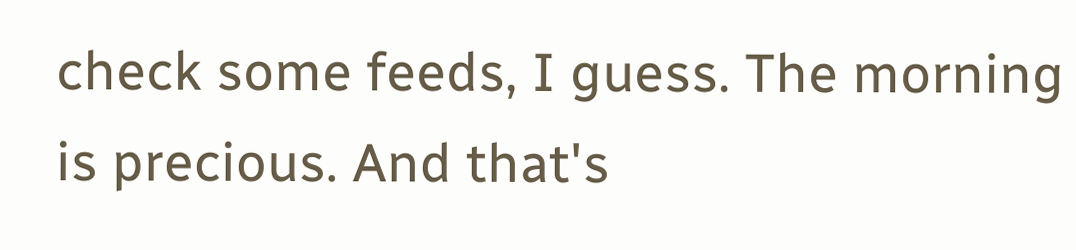check some feeds, I guess. The morning is precious. And that's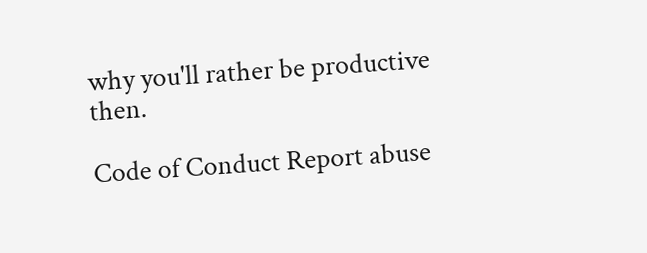why you'll rather be productive then.

Code of Conduct Report abuse